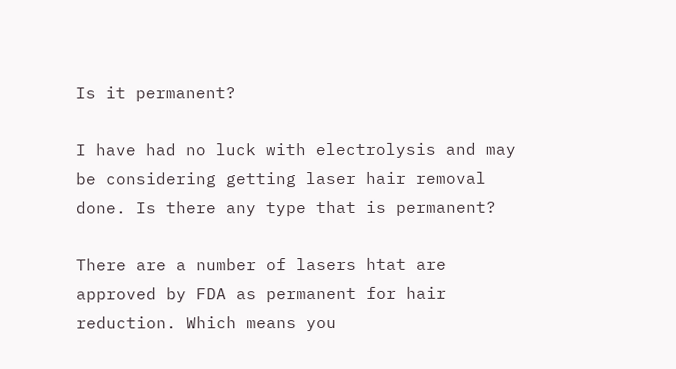Is it permanent?

I have had no luck with electrolysis and may be considering getting laser hair removal done. Is there any type that is permanent?

There are a number of lasers htat are approved by FDA as permanent for hair reduction. Which means you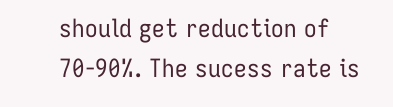should get reduction of 70-90%. The sucess rate is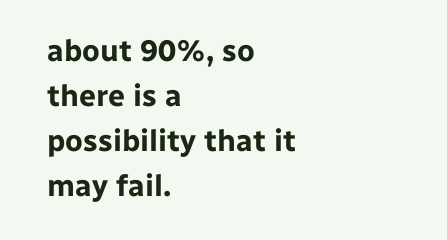about 90%, so there is a possibility that it may fail.